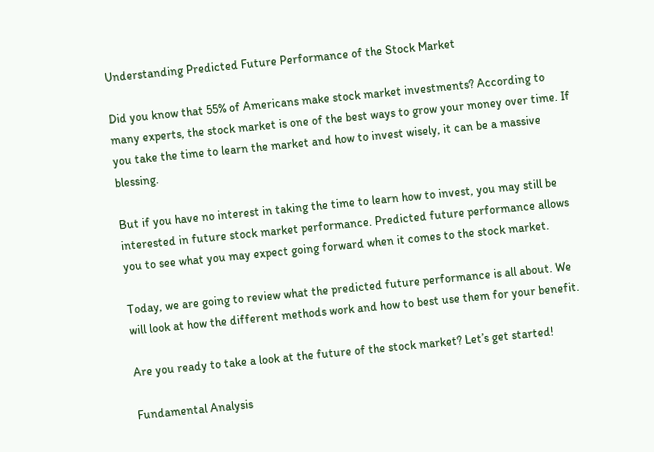Understanding Predicted Future Performance of the Stock Market

Did you know that 55% of Americans make stock market investments? According to many experts, the stock market is one of the best ways to grow your money over time. If you take the time to learn the market and how to invest wisely, it can be a massive blessing.

But if you have no interest in taking the time to learn how to invest, you may still be interested in future stock market performance. Predicted future performance allows you to see what you may expect going forward when it comes to the stock market.

Today, we are going to review what the predicted future performance is all about. We will look at how the different methods work and how to best use them for your benefit.

Are you ready to take a look at the future of the stock market? Let’s get started!

Fundamental Analysis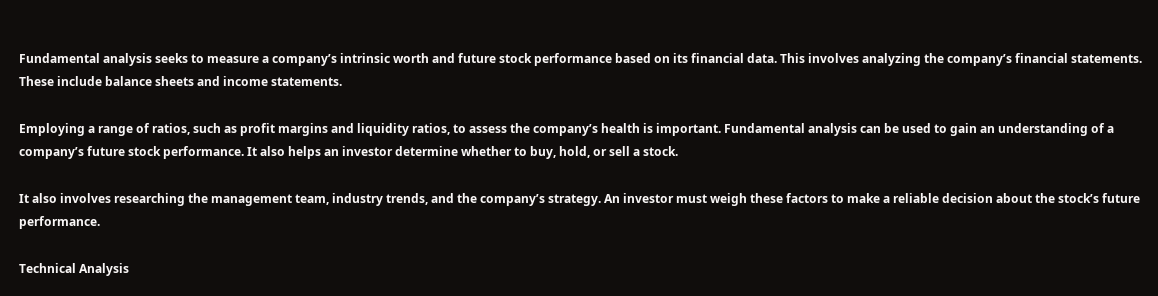Fundamental analysis seeks to measure a company’s intrinsic worth and future stock performance based on its financial data. This involves analyzing the company’s financial statements. These include balance sheets and income statements.

Employing a range of ratios, such as profit margins and liquidity ratios, to assess the company’s health is important. Fundamental analysis can be used to gain an understanding of a company’s future stock performance. It also helps an investor determine whether to buy, hold, or sell a stock.

It also involves researching the management team, industry trends, and the company’s strategy. An investor must weigh these factors to make a reliable decision about the stock’s future performance.

Technical Analysis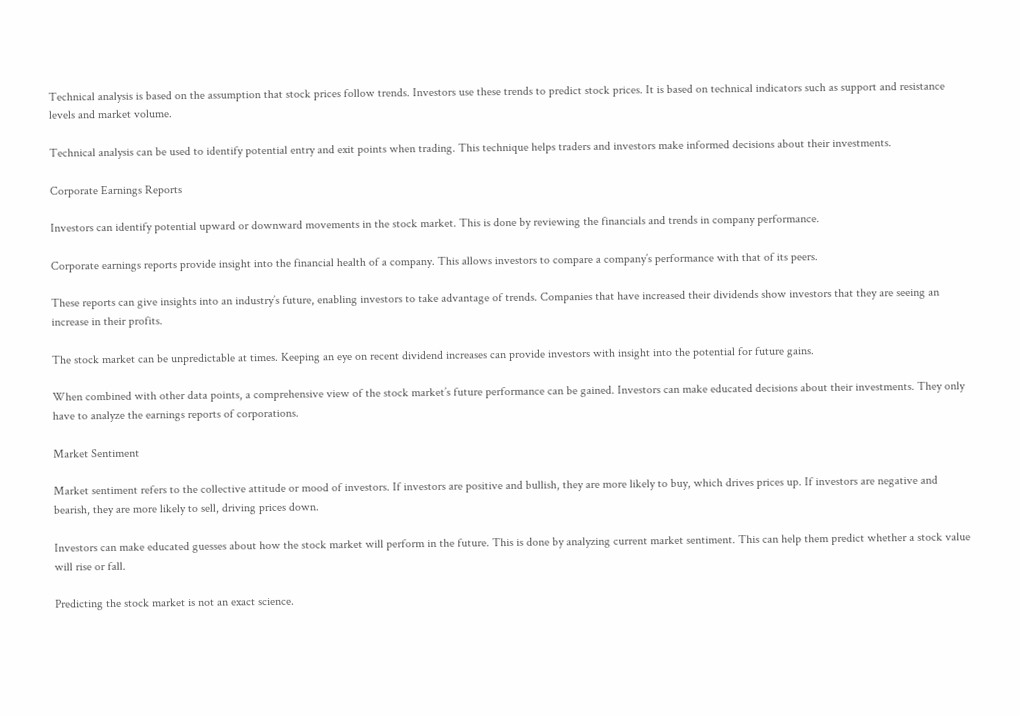Technical analysis is based on the assumption that stock prices follow trends. Investors use these trends to predict stock prices. It is based on technical indicators such as support and resistance levels and market volume.

Technical analysis can be used to identify potential entry and exit points when trading. This technique helps traders and investors make informed decisions about their investments.

Corporate Earnings Reports

Investors can identify potential upward or downward movements in the stock market. This is done by reviewing the financials and trends in company performance.

Corporate earnings reports provide insight into the financial health of a company. This allows investors to compare a company’s performance with that of its peers.

These reports can give insights into an industry’s future, enabling investors to take advantage of trends. Companies that have increased their dividends show investors that they are seeing an increase in their profits.

The stock market can be unpredictable at times. Keeping an eye on recent dividend increases can provide investors with insight into the potential for future gains.

When combined with other data points, a comprehensive view of the stock market’s future performance can be gained. Investors can make educated decisions about their investments. They only have to analyze the earnings reports of corporations.

Market Sentiment

Market sentiment refers to the collective attitude or mood of investors. If investors are positive and bullish, they are more likely to buy, which drives prices up. If investors are negative and bearish, they are more likely to sell, driving prices down.

Investors can make educated guesses about how the stock market will perform in the future. This is done by analyzing current market sentiment. This can help them predict whether a stock value will rise or fall.

Predicting the stock market is not an exact science.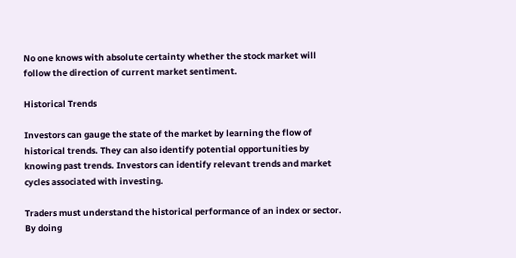No one knows with absolute certainty whether the stock market will follow the direction of current market sentiment.

Historical Trends

Investors can gauge the state of the market by learning the flow of historical trends. They can also identify potential opportunities by knowing past trends. Investors can identify relevant trends and market cycles associated with investing.

Traders must understand the historical performance of an index or sector. By doing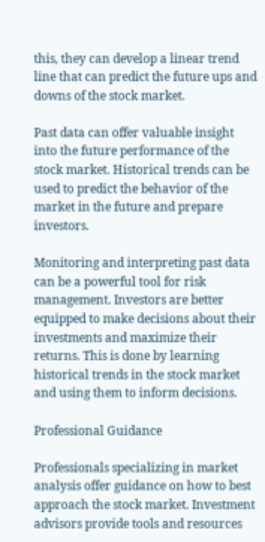this, they can develop a linear trend line that can predict the future ups and downs of the stock market.

Past data can offer valuable insight into the future performance of the stock market. Historical trends can be used to predict the behavior of the market in the future and prepare investors.

Monitoring and interpreting past data can be a powerful tool for risk management. Investors are better equipped to make decisions about their investments and maximize their returns. This is done by learning historical trends in the stock market and using them to inform decisions.

Professional Guidance

Professionals specializing in market analysis offer guidance on how to best approach the stock market. Investment advisors provide tools and resources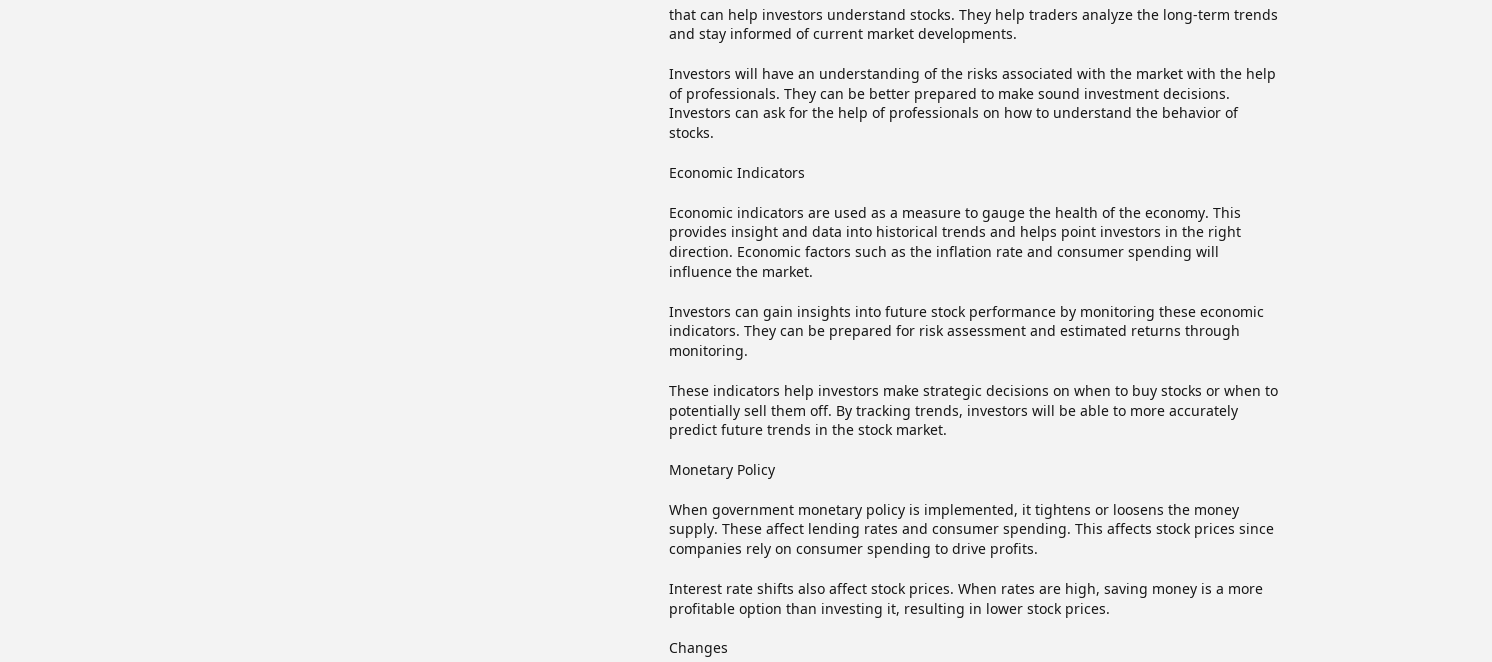that can help investors understand stocks. They help traders analyze the long-term trends and stay informed of current market developments.

Investors will have an understanding of the risks associated with the market with the help of professionals. They can be better prepared to make sound investment decisions. Investors can ask for the help of professionals on how to understand the behavior of stocks.

Economic Indicators

Economic indicators are used as a measure to gauge the health of the economy. This provides insight and data into historical trends and helps point investors in the right direction. Economic factors such as the inflation rate and consumer spending will influence the market.

Investors can gain insights into future stock performance by monitoring these economic indicators. They can be prepared for risk assessment and estimated returns through monitoring.

These indicators help investors make strategic decisions on when to buy stocks or when to potentially sell them off. By tracking trends, investors will be able to more accurately predict future trends in the stock market.

Monetary Policy

When government monetary policy is implemented, it tightens or loosens the money supply. These affect lending rates and consumer spending. This affects stock prices since companies rely on consumer spending to drive profits.

Interest rate shifts also affect stock prices. When rates are high, saving money is a more profitable option than investing it, resulting in lower stock prices.

Changes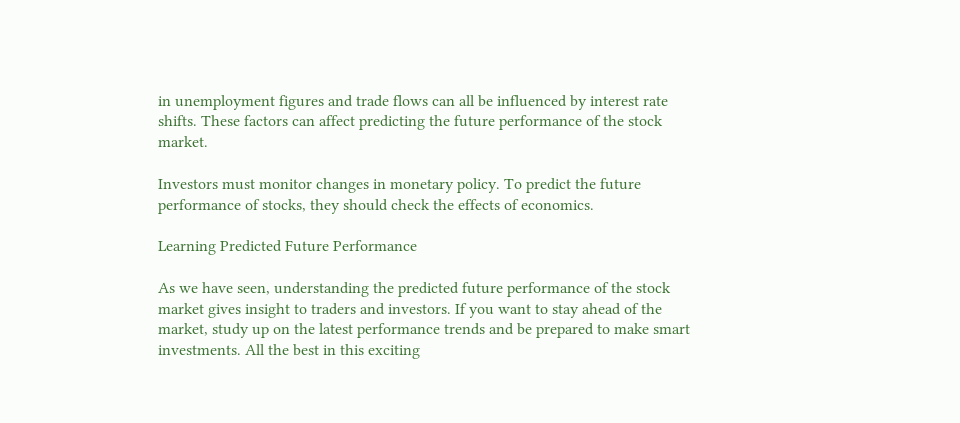in unemployment figures and trade flows can all be influenced by interest rate shifts. These factors can affect predicting the future performance of the stock market.

Investors must monitor changes in monetary policy. To predict the future performance of stocks, they should check the effects of economics.

Learning Predicted Future Performance

As we have seen, understanding the predicted future performance of the stock market gives insight to traders and investors. If you want to stay ahead of the market, study up on the latest performance trends and be prepared to make smart investments. All the best in this exciting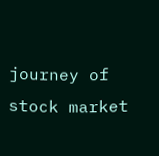journey of stock market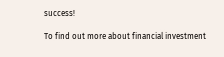success!

To find out more about financial investment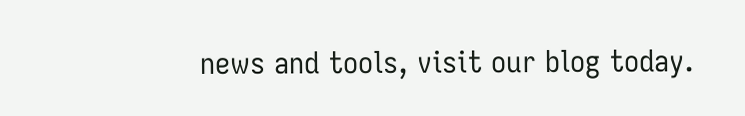news and tools, visit our blog today.